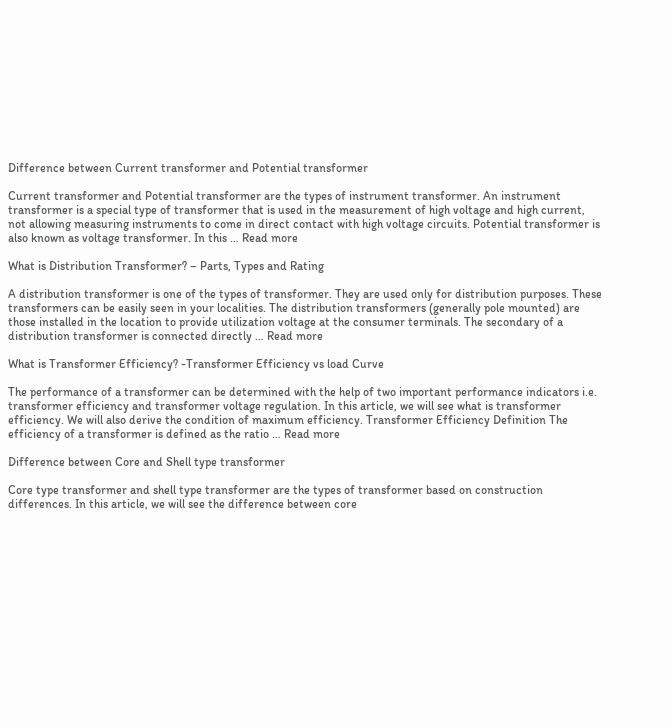Difference between Current transformer and Potential transformer

Current transformer and Potential transformer are the types of instrument transformer. An instrument transformer is a special type of transformer that is used in the measurement of high voltage and high current, not allowing measuring instruments to come in direct contact with high voltage circuits. Potential transformer is also known as voltage transformer. In this … Read more

What is Distribution Transformer? – Parts, Types and Rating

A distribution transformer is one of the types of transformer. They are used only for distribution purposes. These transformers can be easily seen in your localities. The distribution transformers (generally pole mounted) are those installed in the location to provide utilization voltage at the consumer terminals. The secondary of a distribution transformer is connected directly … Read more

What is Transformer Efficiency? -Transformer Efficiency vs load Curve

The performance of a transformer can be determined with the help of two important performance indicators i.e. transformer efficiency and transformer voltage regulation. In this article, we will see what is transformer efficiency. We will also derive the condition of maximum efficiency. Transformer Efficiency Definition The efficiency of a transformer is defined as the ratio … Read more

Difference between Core and Shell type transformer

Core type transformer and shell type transformer are the types of transformer based on construction differences. In this article, we will see the difference between core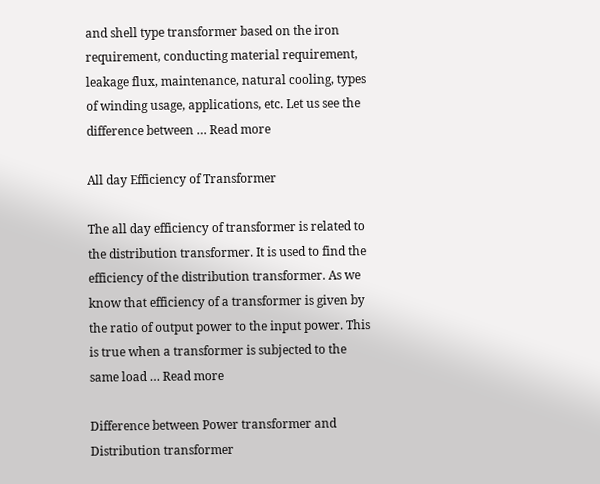and shell type transformer based on the iron requirement, conducting material requirement, leakage flux, maintenance, natural cooling, types of winding usage, applications, etc. Let us see the difference between … Read more

All day Efficiency of Transformer

The all day efficiency of transformer is related to the distribution transformer. It is used to find the efficiency of the distribution transformer. As we know that efficiency of a transformer is given by the ratio of output power to the input power. This is true when a transformer is subjected to the same load … Read more

Difference between Power transformer and Distribution transformer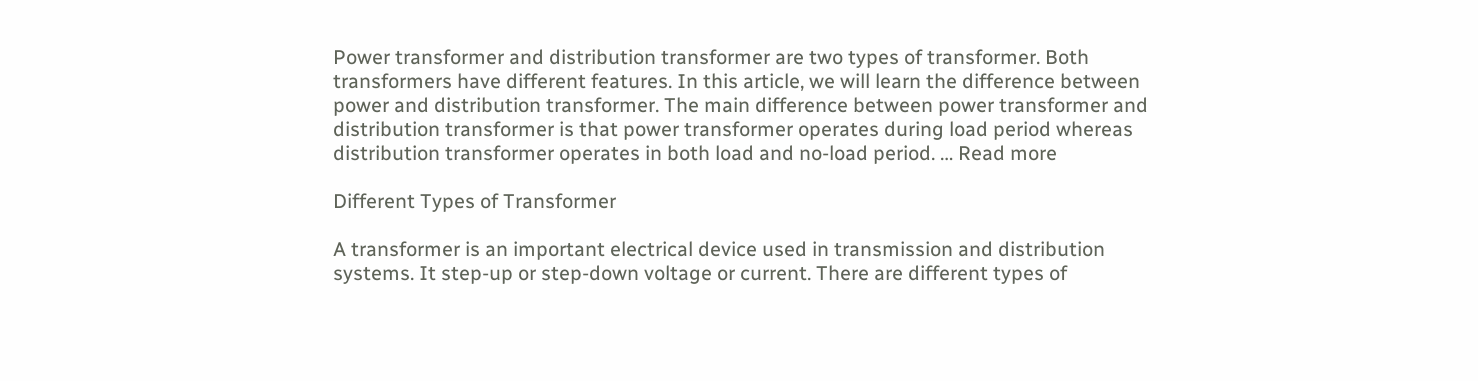Power transformer and distribution transformer are two types of transformer. Both transformers have different features. In this article, we will learn the difference between power and distribution transformer. The main difference between power transformer and distribution transformer is that power transformer operates during load period whereas distribution transformer operates in both load and no-load period. … Read more

Different Types of Transformer

A transformer is an important electrical device used in transmission and distribution systems. It step-up or step-down voltage or current. There are different types of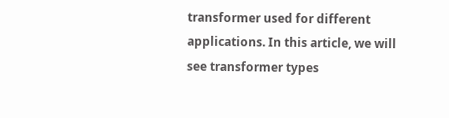transformer used for different applications. In this article, we will see transformer types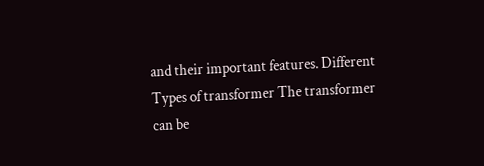and their important features. Different Types of transformer The transformer can be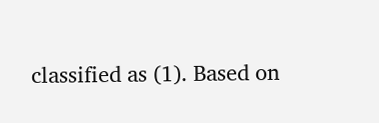classified as (1). Based on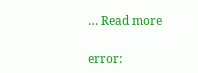… Read more

error: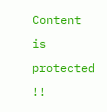Content is protected !!